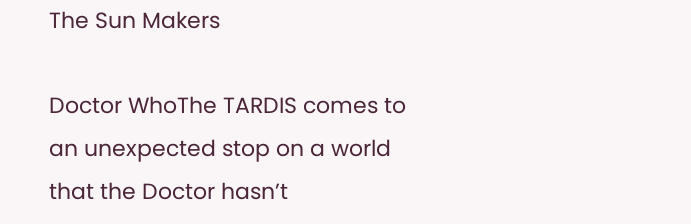The Sun Makers

Doctor WhoThe TARDIS comes to an unexpected stop on a world that the Doctor hasn’t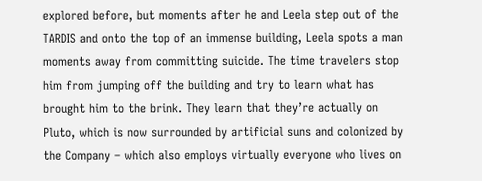explored before, but moments after he and Leela step out of the TARDIS and onto the top of an immense building, Leela spots a man moments away from committing suicide. The time travelers stop him from jumping off the building and try to learn what has brought him to the brink. They learn that they’re actually on Pluto, which is now surrounded by artificial suns and colonized by the Company – which also employs virtually everyone who lives on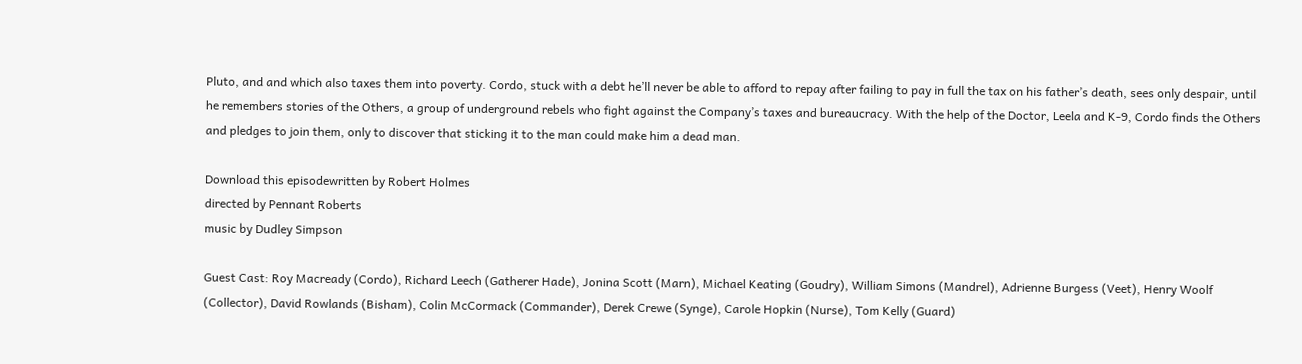Pluto, and and which also taxes them into poverty. Cordo, stuck with a debt he’ll never be able to afford to repay after failing to pay in full the tax on his father’s death, sees only despair, until he remembers stories of the Others, a group of underground rebels who fight against the Company’s taxes and bureaucracy. With the help of the Doctor, Leela and K-9, Cordo finds the Others and pledges to join them, only to discover that sticking it to the man could make him a dead man.

Download this episodewritten by Robert Holmes
directed by Pennant Roberts
music by Dudley Simpson

Guest Cast: Roy Macready (Cordo), Richard Leech (Gatherer Hade), Jonina Scott (Marn), Michael Keating (Goudry), William Simons (Mandrel), Adrienne Burgess (Veet), Henry Woolf (Collector), David Rowlands (Bisham), Colin McCormack (Commander), Derek Crewe (Synge), Carole Hopkin (Nurse), Tom Kelly (Guard)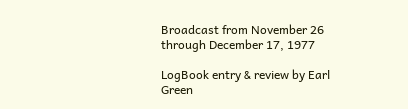Broadcast from November 26 through December 17, 1977

LogBook entry & review by Earl Green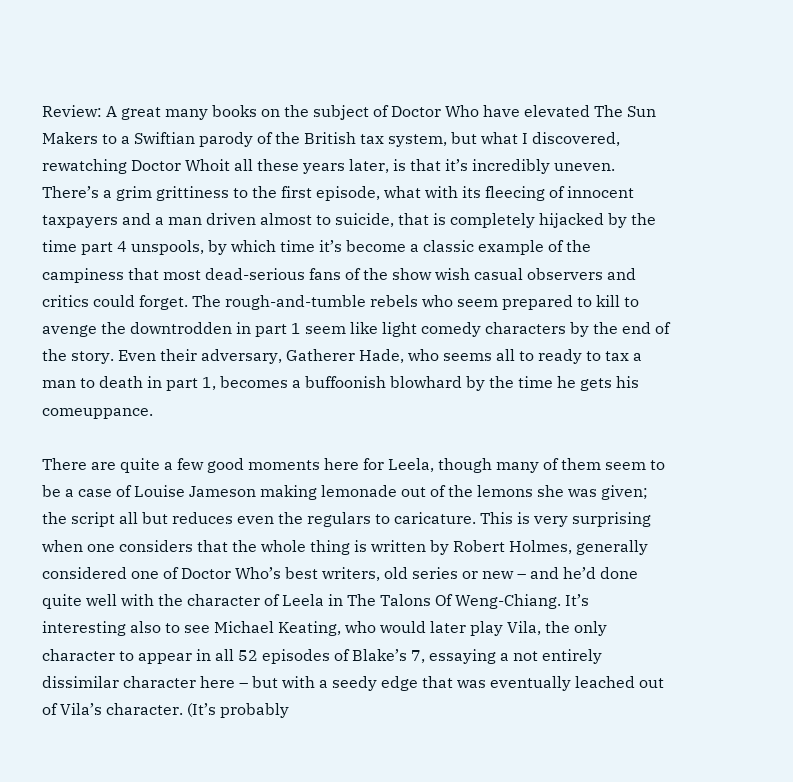Review: A great many books on the subject of Doctor Who have elevated The Sun Makers to a Swiftian parody of the British tax system, but what I discovered, rewatching Doctor Whoit all these years later, is that it’s incredibly uneven. There’s a grim grittiness to the first episode, what with its fleecing of innocent taxpayers and a man driven almost to suicide, that is completely hijacked by the time part 4 unspools, by which time it’s become a classic example of the campiness that most dead-serious fans of the show wish casual observers and critics could forget. The rough-and-tumble rebels who seem prepared to kill to avenge the downtrodden in part 1 seem like light comedy characters by the end of the story. Even their adversary, Gatherer Hade, who seems all to ready to tax a man to death in part 1, becomes a buffoonish blowhard by the time he gets his comeuppance.

There are quite a few good moments here for Leela, though many of them seem to be a case of Louise Jameson making lemonade out of the lemons she was given; the script all but reduces even the regulars to caricature. This is very surprising when one considers that the whole thing is written by Robert Holmes, generally considered one of Doctor Who’s best writers, old series or new – and he’d done quite well with the character of Leela in The Talons Of Weng-Chiang. It’s interesting also to see Michael Keating, who would later play Vila, the only character to appear in all 52 episodes of Blake’s 7, essaying a not entirely dissimilar character here – but with a seedy edge that was eventually leached out of Vila’s character. (It’s probably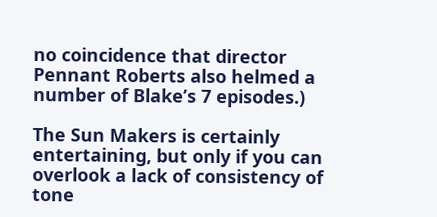no coincidence that director Pennant Roberts also helmed a number of Blake’s 7 episodes.)

The Sun Makers is certainly entertaining, but only if you can overlook a lack of consistency of tone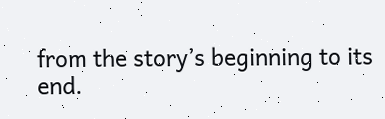from the story’s beginning to its end.